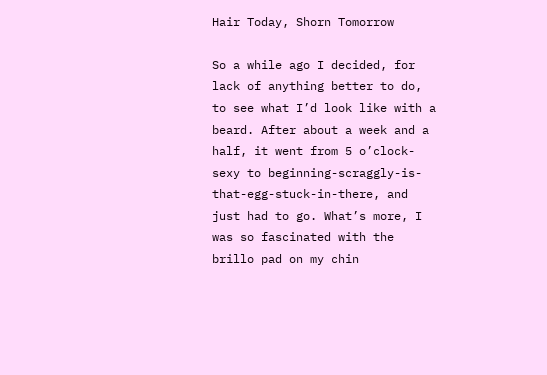Hair Today, Shorn Tomorrow

So a while ago I decided, for lack of anything better to do, to see what I’d look like with a beard. After about a week and a half, it went from 5 o’clock-sexy to beginning-scraggly-is-that-egg-stuck-in-there, and just had to go. What’s more, I was so fascinated with the brillo pad on my chin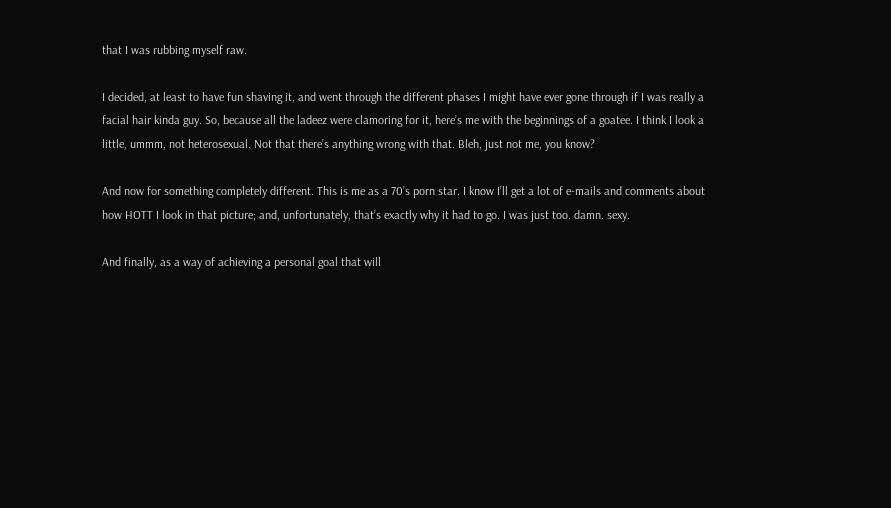that I was rubbing myself raw.

I decided, at least to have fun shaving it, and went through the different phases I might have ever gone through if I was really a facial hair kinda guy. So, because all the ladeez were clamoring for it, here’s me with the beginnings of a goatee. I think I look a little, ummm, not heterosexual. Not that there’s anything wrong with that. Bleh, just not me, you know?

And now for something completely different. This is me as a 70’s porn star. I know I’ll get a lot of e-mails and comments about how HOTT I look in that picture; and, unfortunately, that’s exactly why it had to go. I was just too. damn. sexy.

And finally, as a way of achieving a personal goal that will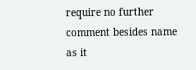require no further comment besides name as it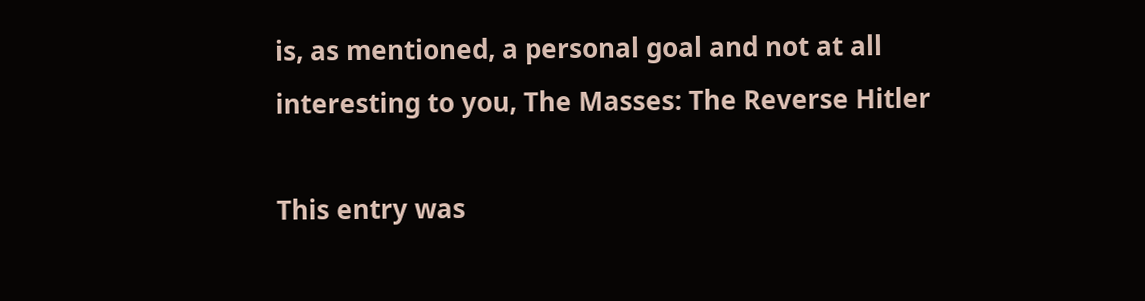is, as mentioned, a personal goal and not at all interesting to you, The Masses: The Reverse Hitler

This entry was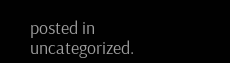posted in uncategorized.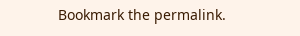Bookmark the permalink.